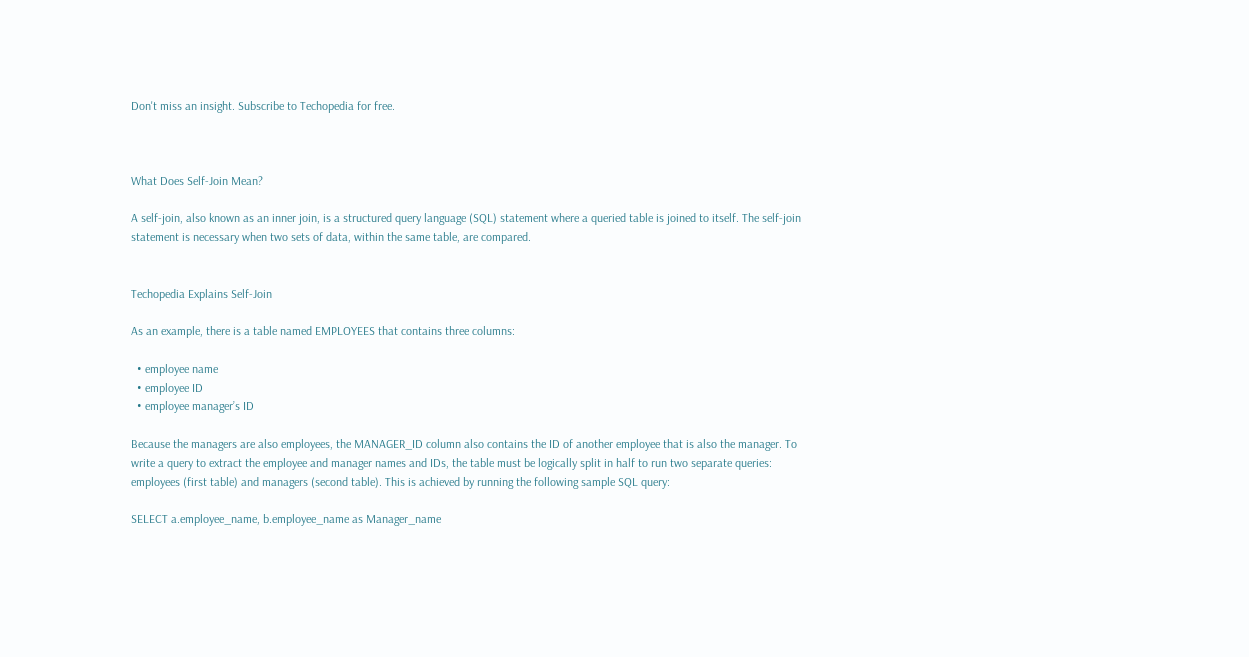Don't miss an insight. Subscribe to Techopedia for free.



What Does Self-Join Mean?

A self-join, also known as an inner join, is a structured query language (SQL) statement where a queried table is joined to itself. The self-join statement is necessary when two sets of data, within the same table, are compared.


Techopedia Explains Self-Join

As an example, there is a table named EMPLOYEES that contains three columns:

  • employee name
  • employee ID
  • employee manager’s ID

Because the managers are also employees, the MANAGER_ID column also contains the ID of another employee that is also the manager. To write a query to extract the employee and manager names and IDs, the table must be logically split in half to run two separate queries: employees (first table) and managers (second table). This is achieved by running the following sample SQL query:

SELECT a.employee_name, b.employee_name as Manager_name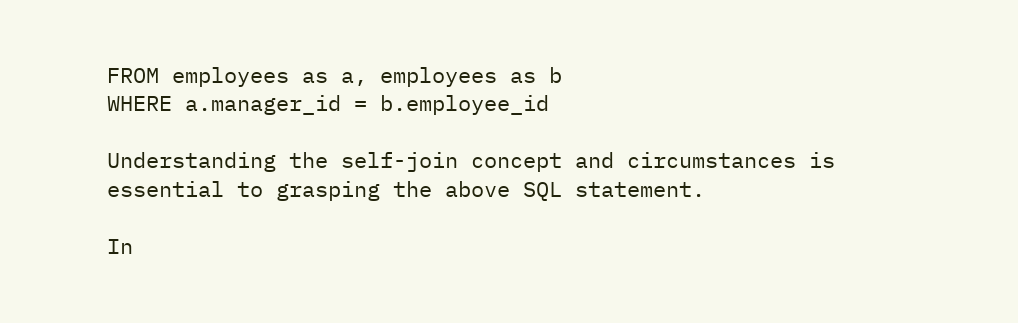FROM employees as a, employees as b
WHERE a.manager_id = b.employee_id

Understanding the self-join concept and circumstances is essential to grasping the above SQL statement.

In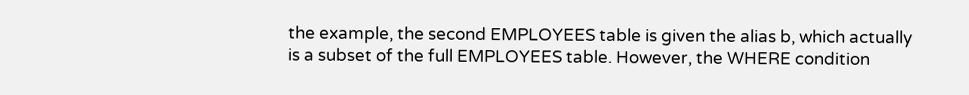the example, the second EMPLOYEES table is given the alias b, which actually is a subset of the full EMPLOYEES table. However, the WHERE condition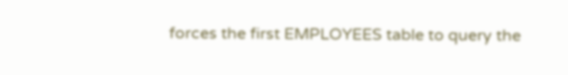forces the first EMPLOYEES table to query the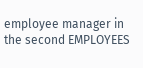employee manager in the second EMPLOYEES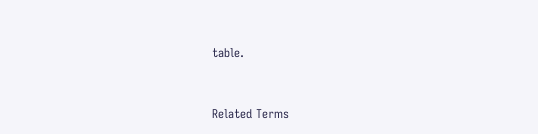table.


Related Terms